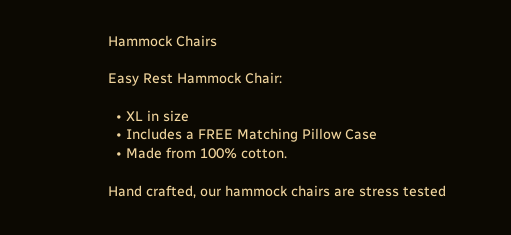Hammock Chairs

Easy Rest Hammock Chair:

  • XL in size
  • Includes a FREE Matching Pillow Case
  • Made from 100% cotton.

Hand crafted, our hammock chairs are stress tested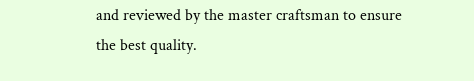and reviewed by the master craftsman to ensure the best quality.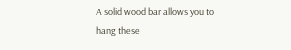A solid wood bar allows you to hang these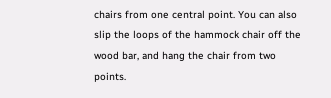chairs from one central point. You can also slip the loops of the hammock chair off the wood bar, and hang the chair from two points.